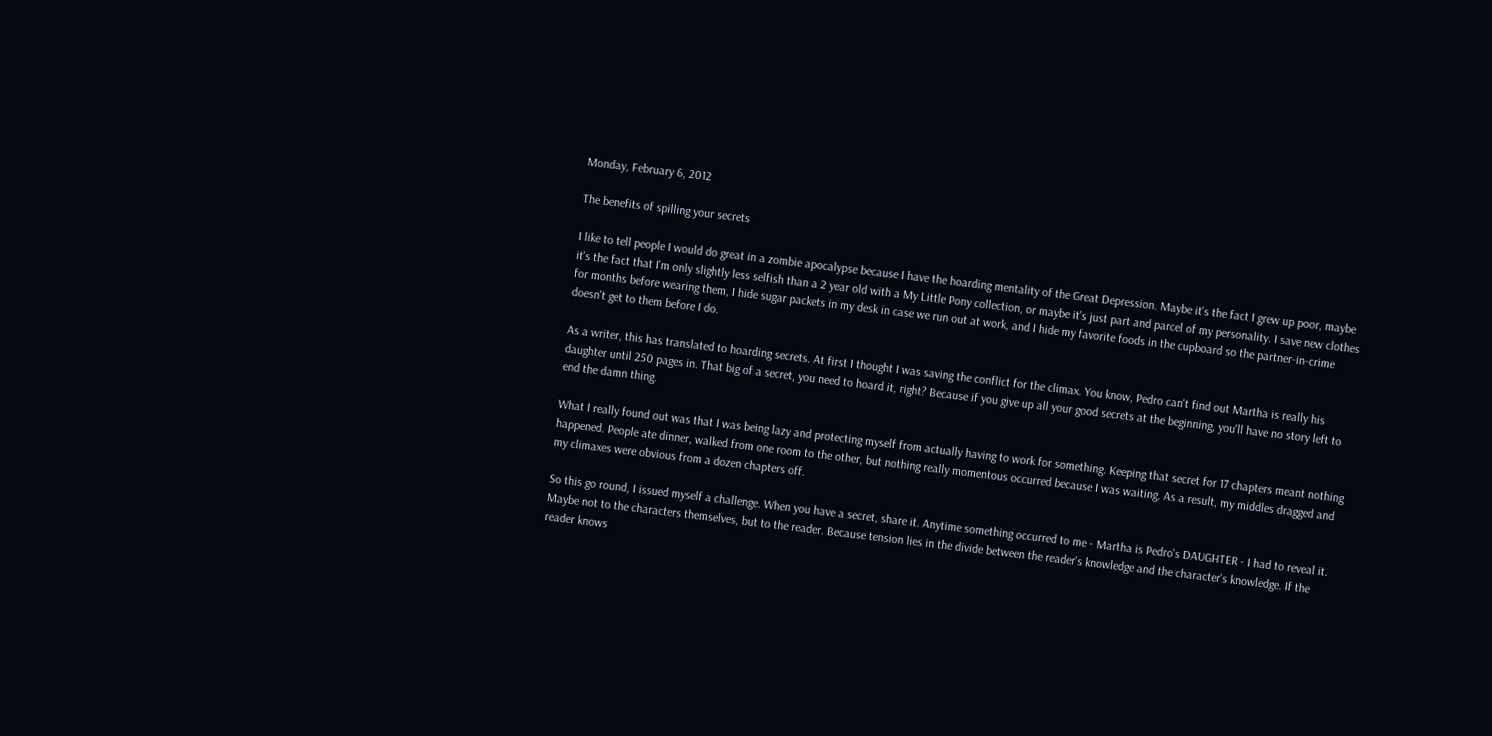Monday, February 6, 2012

The benefits of spilling your secrets

I like to tell people I would do great in a zombie apocalypse because I have the hoarding mentality of the Great Depression. Maybe it's the fact I grew up poor, maybe it's the fact that I'm only slightly less selfish than a 2 year old with a My Little Pony collection, or maybe it's just part and parcel of my personality. I save new clothes for months before wearing them, I hide sugar packets in my desk in case we run out at work, and I hide my favorite foods in the cupboard so the partner-in-crime doesn't get to them before I do.

As a writer, this has translated to hoarding secrets. At first I thought I was saving the conflict for the climax. You know, Pedro can't find out Martha is really his daughter until 250 pages in. That big of a secret, you need to hoard it, right? Because if you give up all your good secrets at the beginning, you'll have no story left to end the damn thing.

What I really found out was that I was being lazy and protecting myself from actually having to work for something. Keeping that secret for 17 chapters meant nothing happened. People ate dinner, walked from one room to the other, but nothing really momentous occurred because I was waiting. As a result, my middles dragged and my climaxes were obvious from a dozen chapters off.

So this go round, I issued myself a challenge. When you have a secret, share it. Anytime something occurred to me - Martha is Pedro's DAUGHTER - I had to reveal it. Maybe not to the characters themselves, but to the reader. Because tension lies in the divide between the reader's knowledge and the character's knowledge. If the reader knows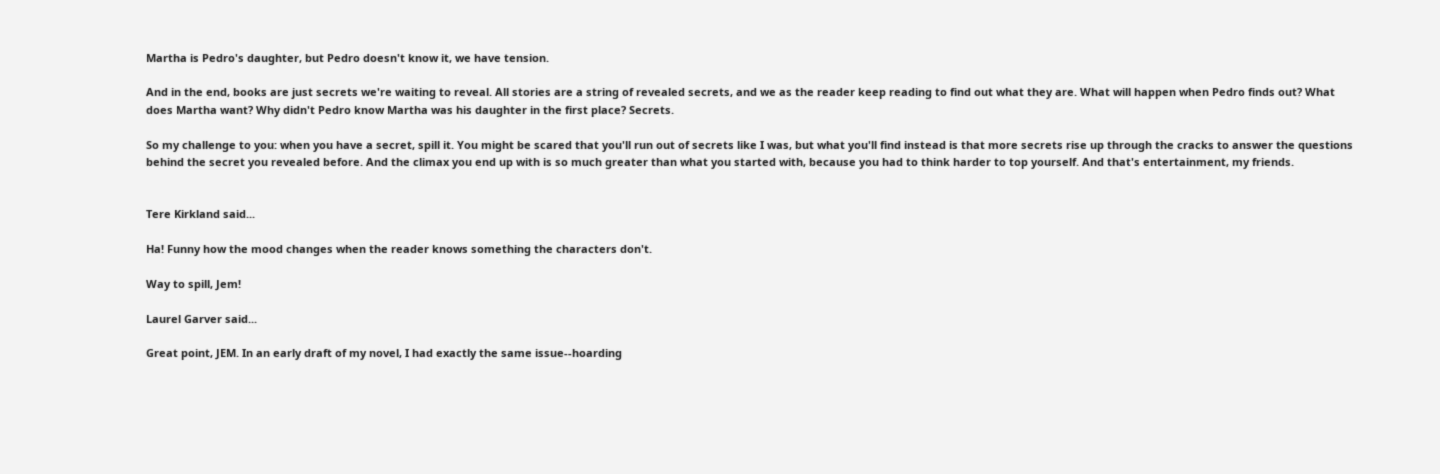Martha is Pedro's daughter, but Pedro doesn't know it, we have tension.

And in the end, books are just secrets we're waiting to reveal. All stories are a string of revealed secrets, and we as the reader keep reading to find out what they are. What will happen when Pedro finds out? What does Martha want? Why didn't Pedro know Martha was his daughter in the first place? Secrets.

So my challenge to you: when you have a secret, spill it. You might be scared that you'll run out of secrets like I was, but what you'll find instead is that more secrets rise up through the cracks to answer the questions behind the secret you revealed before. And the climax you end up with is so much greater than what you started with, because you had to think harder to top yourself. And that's entertainment, my friends.


Tere Kirkland said...

Ha! Funny how the mood changes when the reader knows something the characters don't.

Way to spill, Jem!

Laurel Garver said...

Great point, JEM. In an early draft of my novel, I had exactly the same issue--hoarding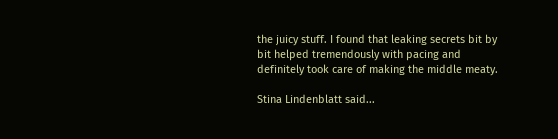the juicy stuff. I found that leaking secrets bit by bit helped tremendously with pacing and definitely took care of making the middle meaty.

Stina Lindenblatt said...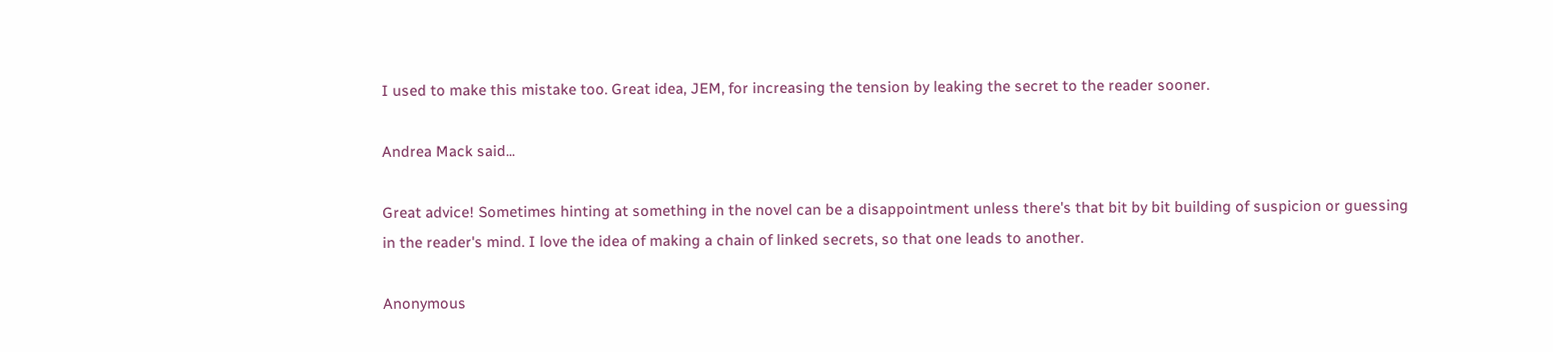I used to make this mistake too. Great idea, JEM, for increasing the tension by leaking the secret to the reader sooner.

Andrea Mack said...

Great advice! Sometimes hinting at something in the novel can be a disappointment unless there's that bit by bit building of suspicion or guessing in the reader's mind. I love the idea of making a chain of linked secrets, so that one leads to another.

Anonymous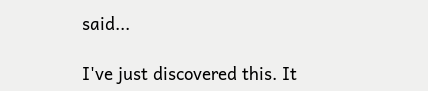said...

I've just discovered this. It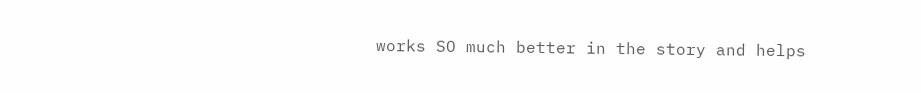works SO much better in the story and helps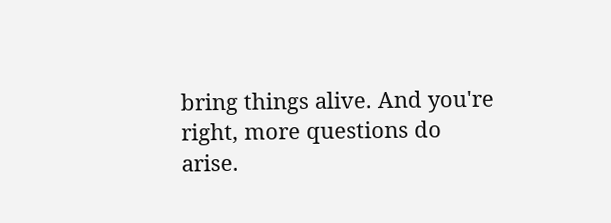bring things alive. And you're right, more questions do arise.